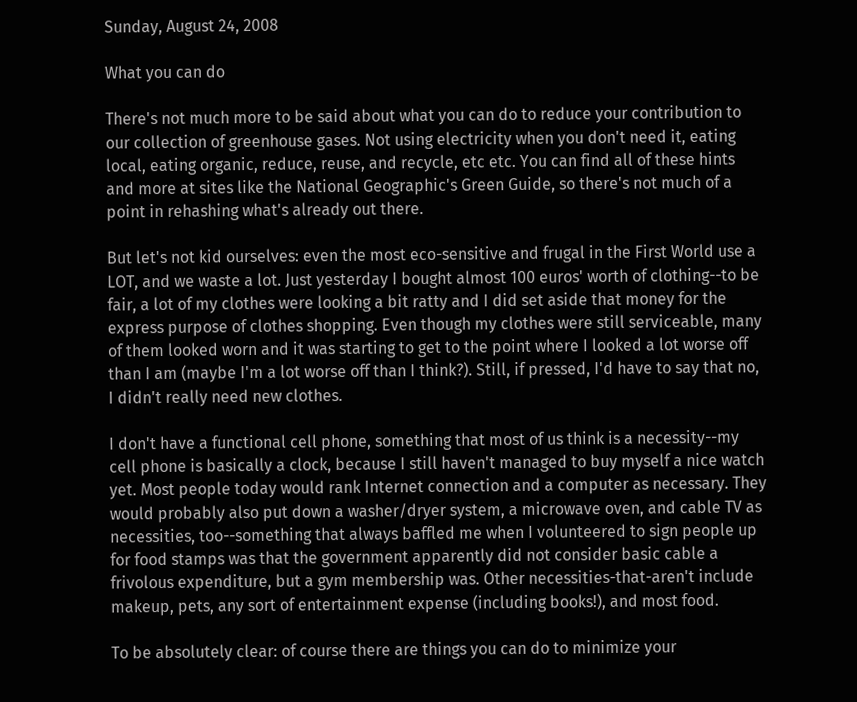Sunday, August 24, 2008

What you can do

There's not much more to be said about what you can do to reduce your contribution to our collection of greenhouse gases. Not using electricity when you don't need it, eating local, eating organic, reduce, reuse, and recycle, etc etc. You can find all of these hints and more at sites like the National Geographic's Green Guide, so there's not much of a point in rehashing what's already out there.

But let's not kid ourselves: even the most eco-sensitive and frugal in the First World use a LOT, and we waste a lot. Just yesterday I bought almost 100 euros' worth of clothing--to be fair, a lot of my clothes were looking a bit ratty and I did set aside that money for the express purpose of clothes shopping. Even though my clothes were still serviceable, many of them looked worn and it was starting to get to the point where I looked a lot worse off than I am (maybe I'm a lot worse off than I think?). Still, if pressed, I'd have to say that no, I didn't really need new clothes.

I don't have a functional cell phone, something that most of us think is a necessity--my cell phone is basically a clock, because I still haven't managed to buy myself a nice watch yet. Most people today would rank Internet connection and a computer as necessary. They would probably also put down a washer/dryer system, a microwave oven, and cable TV as necessities, too--something that always baffled me when I volunteered to sign people up for food stamps was that the government apparently did not consider basic cable a frivolous expenditure, but a gym membership was. Other necessities-that-aren't include makeup, pets, any sort of entertainment expense (including books!), and most food.

To be absolutely clear: of course there are things you can do to minimize your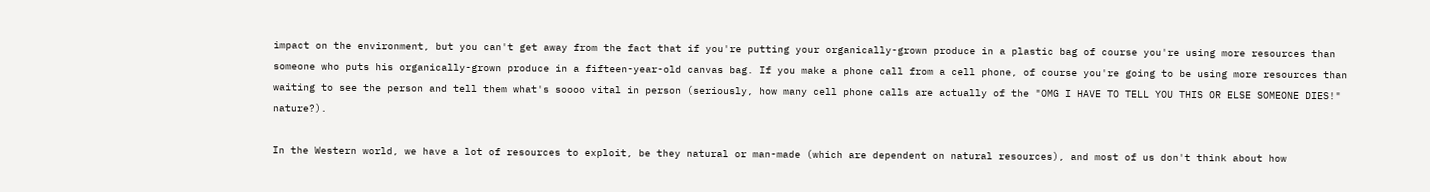impact on the environment, but you can't get away from the fact that if you're putting your organically-grown produce in a plastic bag of course you're using more resources than someone who puts his organically-grown produce in a fifteen-year-old canvas bag. If you make a phone call from a cell phone, of course you're going to be using more resources than waiting to see the person and tell them what's soooo vital in person (seriously, how many cell phone calls are actually of the "OMG I HAVE TO TELL YOU THIS OR ELSE SOMEONE DIES!" nature?).

In the Western world, we have a lot of resources to exploit, be they natural or man-made (which are dependent on natural resources), and most of us don't think about how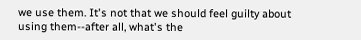we use them. It's not that we should feel guilty about using them--after all, what's the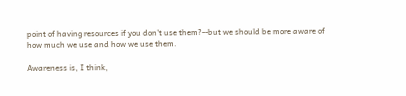point of having resources if you don't use them?--but we should be more aware of how much we use and how we use them.

Awareness is, I think,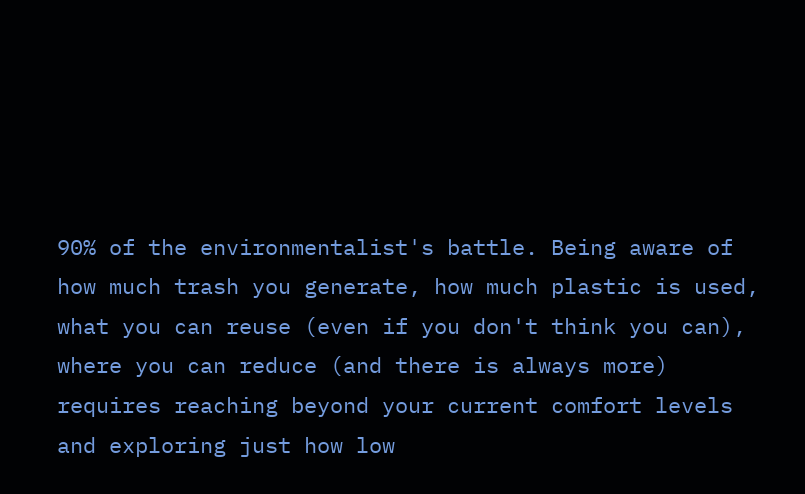90% of the environmentalist's battle. Being aware of how much trash you generate, how much plastic is used, what you can reuse (even if you don't think you can), where you can reduce (and there is always more) requires reaching beyond your current comfort levels and exploring just how low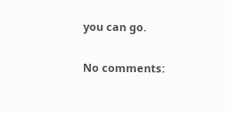you can go.

No comments: